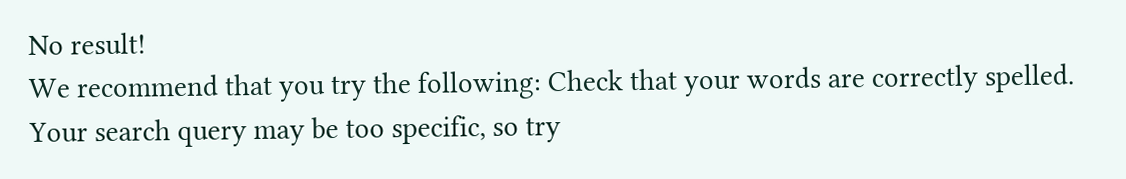No result!
We recommend that you try the following: Check that your words are correctly spelled. Your search query may be too specific, so try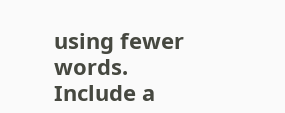using fewer words. Include a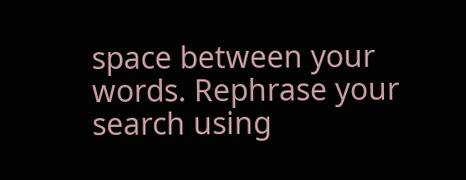space between your words. Rephrase your search using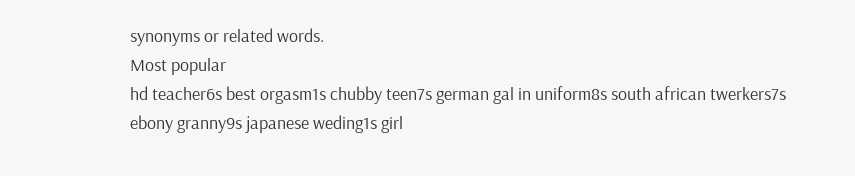synonyms or related words.
Most popular
hd teacher6s best orgasm1s chubby teen7s german gal in uniform8s south african twerkers7s ebony granny9s japanese weding1s girl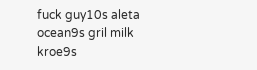fuck guy10s aleta ocean9s gril milk kroe9s